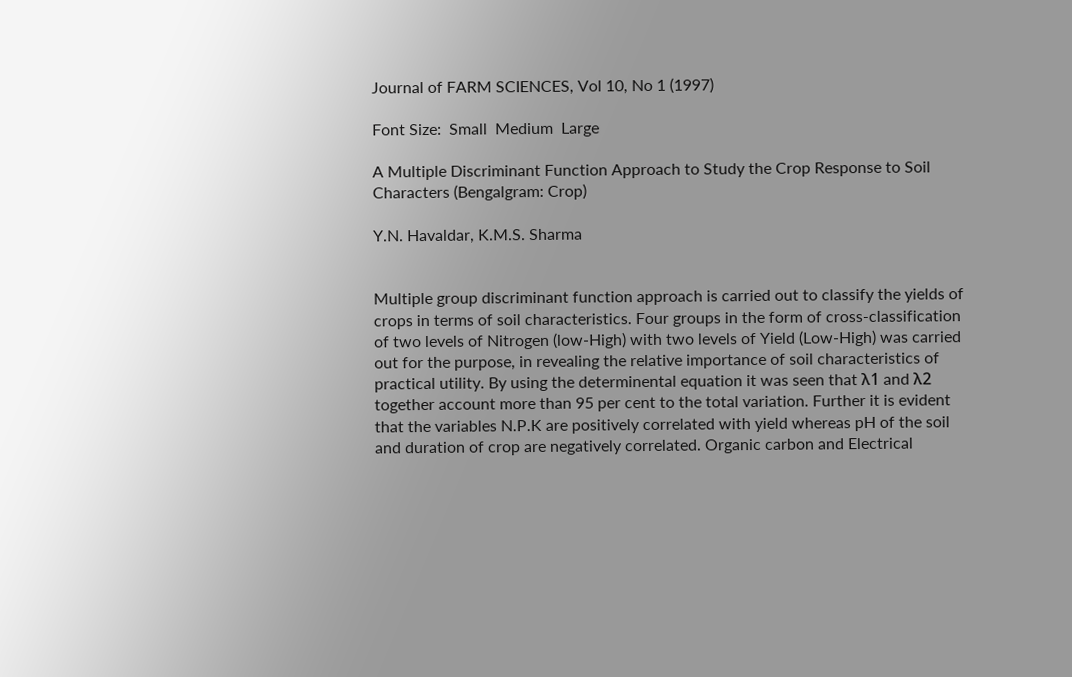Journal of FARM SCIENCES, Vol 10, No 1 (1997)

Font Size:  Small  Medium  Large

A Multiple Discriminant Function Approach to Study the Crop Response to Soil Characters (Bengalgram: Crop)

Y.N. Havaldar, K.M.S. Sharma


Multiple group discriminant function approach is carried out to classify the yields of crops in terms of soil characteristics. Four groups in the form of cross-classification of two levels of Nitrogen (low-High) with two levels of Yield (Low-High) was carried out for the purpose, in revealing the relative importance of soil characteristics of practical utility. By using the determinental equation it was seen that λ1 and λ2 together account more than 95 per cent to the total variation. Further it is evident that the variables N.P.K are positively correlated with yield whereas pH of the soil and duration of crop are negatively correlated. Organic carbon and Electrical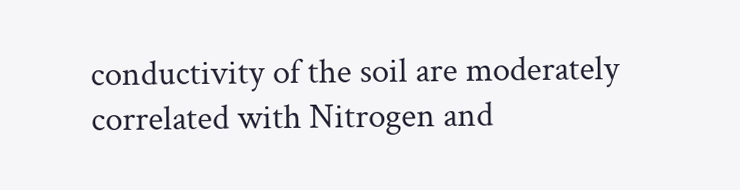conductivity of the soil are moderately correlated with Nitrogen and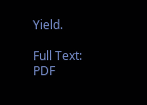Yield.

Full Text: PDF